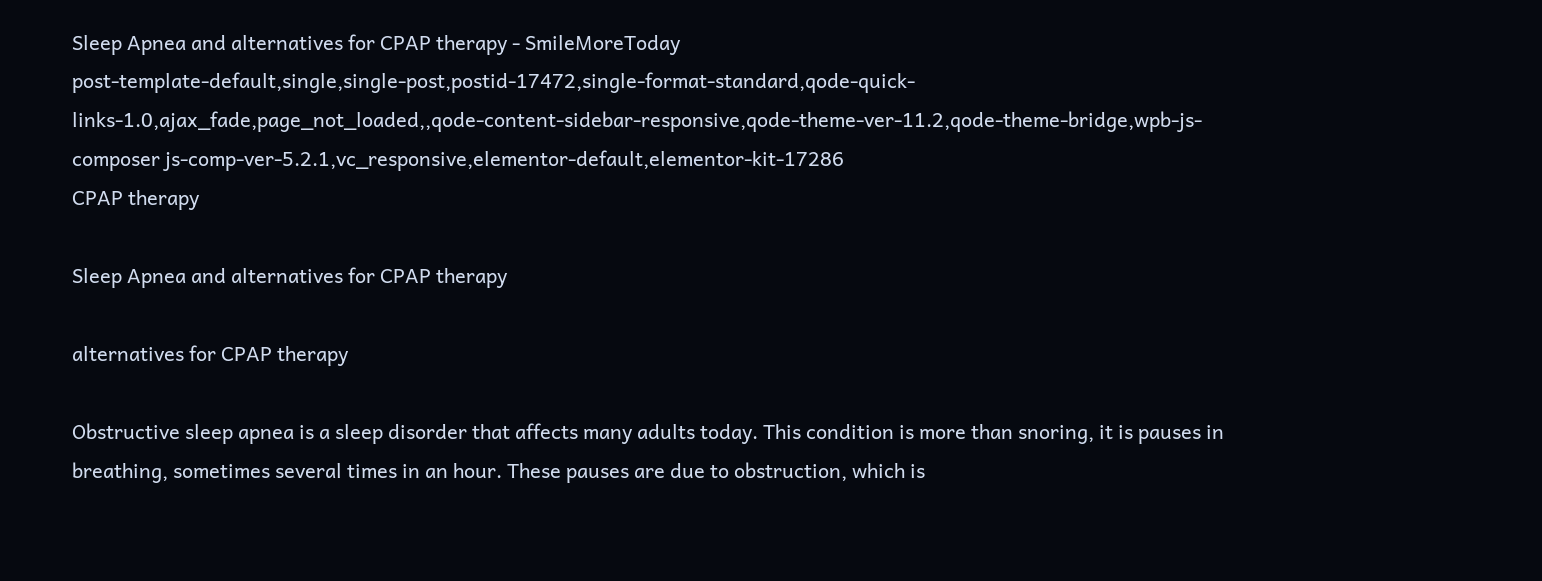Sleep Apnea and alternatives for CPAP therapy - SmileMoreToday
post-template-default,single,single-post,postid-17472,single-format-standard,qode-quick-links-1.0,ajax_fade,page_not_loaded,,qode-content-sidebar-responsive,qode-theme-ver-11.2,qode-theme-bridge,wpb-js-composer js-comp-ver-5.2.1,vc_responsive,elementor-default,elementor-kit-17286
CPAP therapy

Sleep Apnea and alternatives for CPAP therapy

alternatives for CPAP therapy

Obstructive sleep apnea is a sleep disorder that affects many adults today. This condition is more than snoring, it is pauses in breathing, sometimes several times in an hour. These pauses are due to obstruction, which is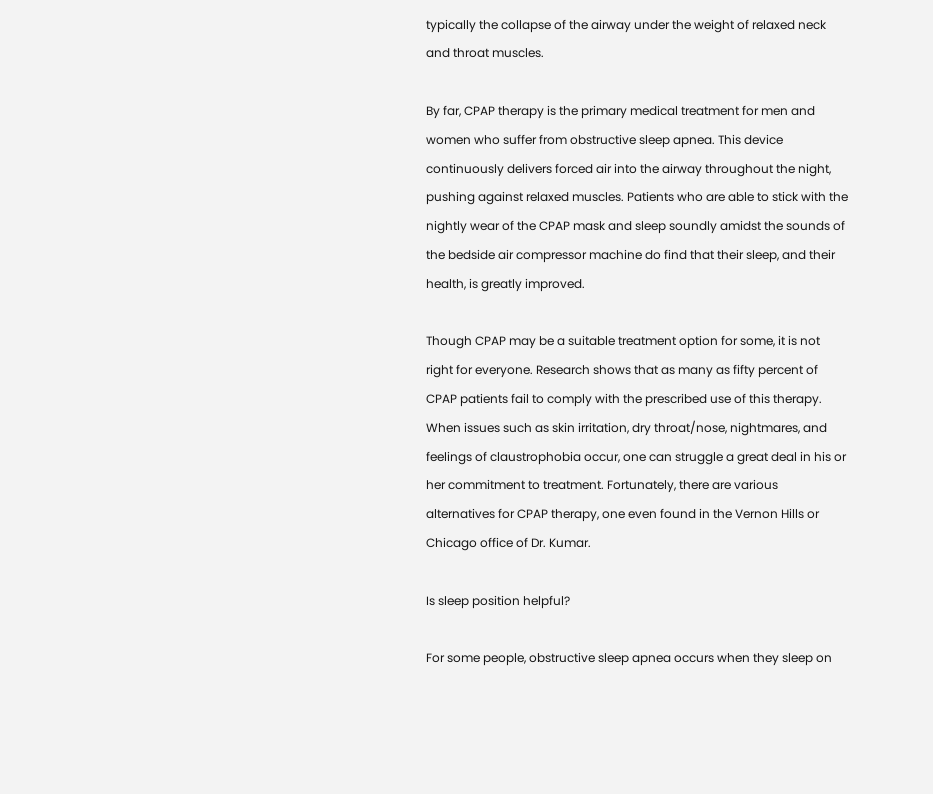typically the collapse of the airway under the weight of relaxed neck and throat muscles.

By far, CPAP therapy is the primary medical treatment for men and women who suffer from obstructive sleep apnea. This device continuously delivers forced air into the airway throughout the night, pushing against relaxed muscles. Patients who are able to stick with the nightly wear of the CPAP mask and sleep soundly amidst the sounds of the bedside air compressor machine do find that their sleep, and their health, is greatly improved.

Though CPAP may be a suitable treatment option for some, it is not right for everyone. Research shows that as many as fifty percent of CPAP patients fail to comply with the prescribed use of this therapy. When issues such as skin irritation, dry throat/nose, nightmares, and feelings of claustrophobia occur, one can struggle a great deal in his or her commitment to treatment. Fortunately, there are various alternatives for CPAP therapy, one even found in the Vernon Hills or Chicago office of Dr. Kumar.

Is sleep position helpful?

For some people, obstructive sleep apnea occurs when they sleep on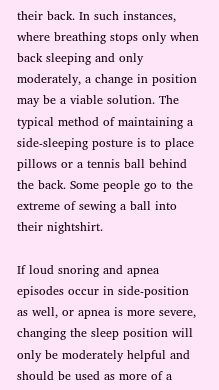their back. In such instances, where breathing stops only when back sleeping and only moderately, a change in position may be a viable solution. The typical method of maintaining a side-sleeping posture is to place pillows or a tennis ball behind the back. Some people go to the extreme of sewing a ball into their nightshirt.

If loud snoring and apnea episodes occur in side-position as well, or apnea is more severe, changing the sleep position will only be moderately helpful and should be used as more of a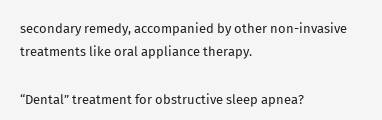secondary remedy, accompanied by other non-invasive treatments like oral appliance therapy.

“Dental” treatment for obstructive sleep apnea?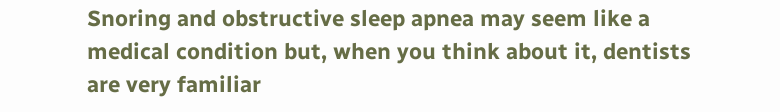Snoring and obstructive sleep apnea may seem like a medical condition but, when you think about it, dentists are very familiar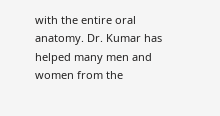with the entire oral anatomy. Dr. Kumar has helped many men and women from the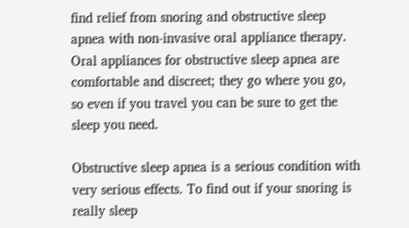find relief from snoring and obstructive sleep apnea with non-invasive oral appliance therapy. Oral appliances for obstructive sleep apnea are comfortable and discreet; they go where you go, so even if you travel you can be sure to get the sleep you need.

Obstructive sleep apnea is a serious condition with very serious effects. To find out if your snoring is really sleep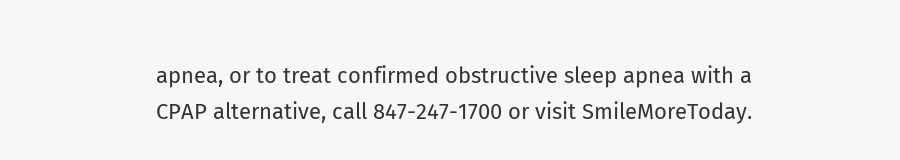apnea, or to treat confirmed obstructive sleep apnea with a CPAP alternative, call 847-247-1700 or visit SmileMoreToday.